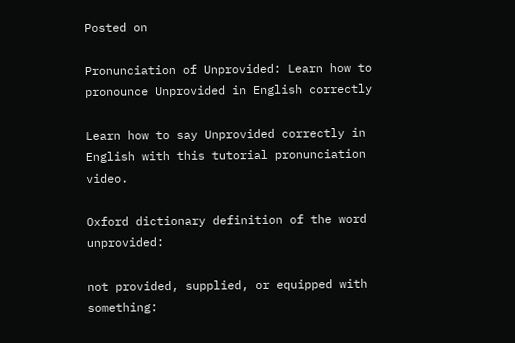Posted on

Pronunciation of Unprovided: Learn how to pronounce Unprovided in English correctly

Learn how to say Unprovided correctly in English with this tutorial pronunciation video.

Oxford dictionary definition of the word unprovided:

not provided, supplied, or equipped with something: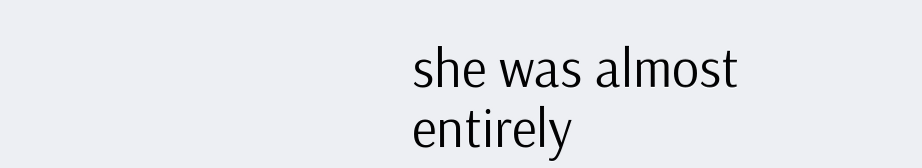she was almost entirely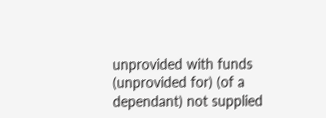unprovided with funds
(unprovided for) (of a dependant) not supplied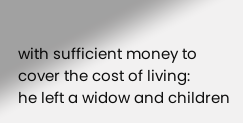with sufficient money to cover the cost of living:
he left a widow and children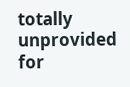totally unprovided for